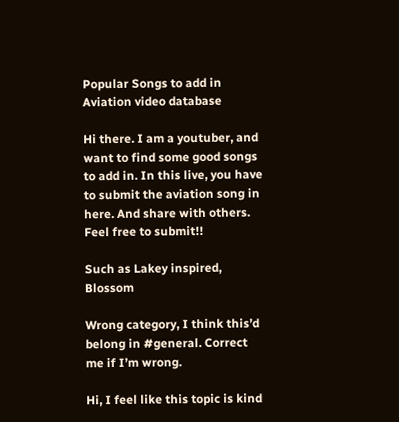Popular Songs to add in Aviation video database

Hi there. I am a youtuber, and want to find some good songs to add in. In this live, you have to submit the aviation song in here. And share with others. Feel free to submit!!

Such as Lakey inspired, Blossom

Wrong category, I think this’d belong in #general. Correct me if I’m wrong.

Hi, I feel like this topic is kind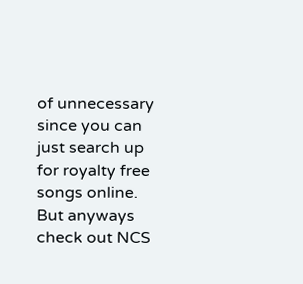of unnecessary since you can just search up for royalty free songs online. But anyways check out NCS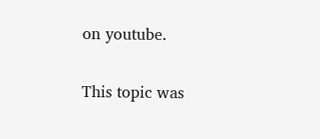on youtube.

This topic was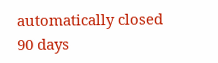automatically closed 90 days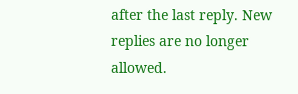after the last reply. New replies are no longer allowed.